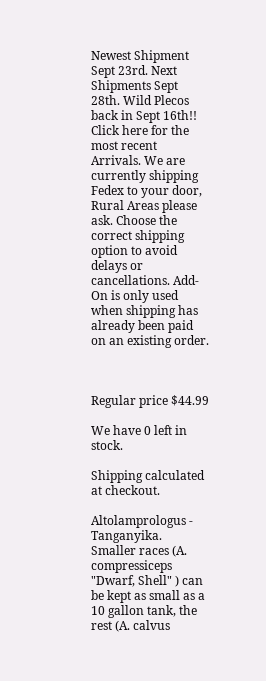Newest Shipment Sept 23rd. Next Shipments Sept 28th. Wild Plecos back in Sept 16th!! Click here for the most recent Arrivals. We are currently shipping Fedex to your door, Rural Areas please ask. Choose the correct shipping option to avoid delays or cancellations. Add-On is only used when shipping has already been paid on an existing order.



Regular price $44.99

We have 0 left in stock.

Shipping calculated at checkout.

Altolamprologus - Tanganyika. Smaller races (A. compressiceps "Dwarf, Shell" ) can be kept as small as a 10 gallon tank, the rest (A. calvus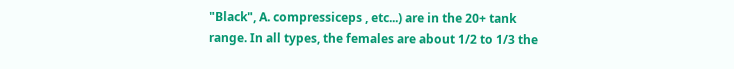"Black", A. compressiceps , etc...) are in the 20+ tank range. In all types, the females are about 1/2 to 1/3 the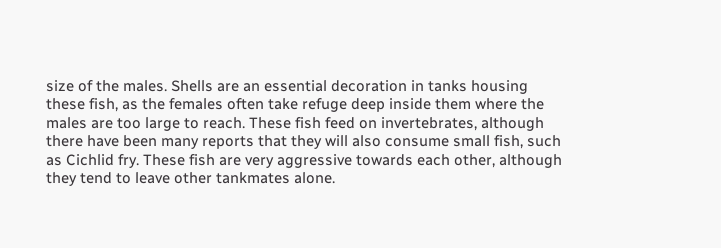size of the males. Shells are an essential decoration in tanks housing these fish, as the females often take refuge deep inside them where the males are too large to reach. These fish feed on invertebrates, although there have been many reports that they will also consume small fish, such as Cichlid fry. These fish are very aggressive towards each other, although they tend to leave other tankmates alone.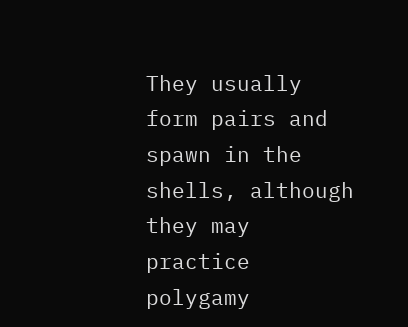They usually form pairs and spawn in the shells, although they may practice polygamy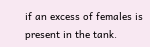if an excess of females is present in the tank.